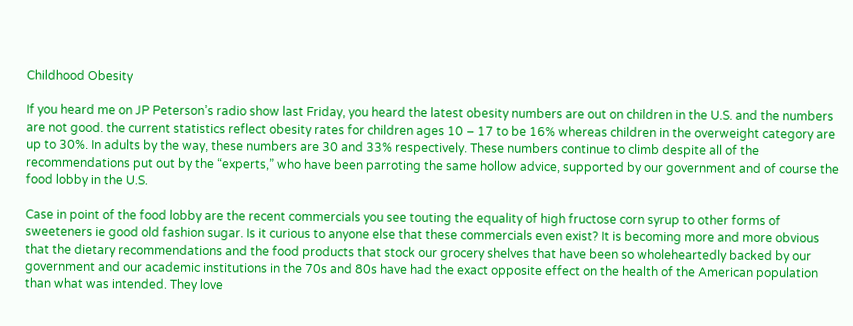Childhood Obesity

If you heard me on JP Peterson’s radio show last Friday, you heard the latest obesity numbers are out on children in the U.S. and the numbers are not good. the current statistics reflect obesity rates for children ages 10 – 17 to be 16% whereas children in the overweight category are up to 30%. In adults by the way, these numbers are 30 and 33% respectively. These numbers continue to climb despite all of the recommendations put out by the “experts,” who have been parroting the same hollow advice, supported by our government and of course the food lobby in the U.S.

Case in point of the food lobby are the recent commercials you see touting the equality of high fructose corn syrup to other forms of sweeteners ie good old fashion sugar. Is it curious to anyone else that these commercials even exist? It is becoming more and more obvious that the dietary recommendations and the food products that stock our grocery shelves that have been so wholeheartedly backed by our government and our academic institutions in the 70s and 80s have had the exact opposite effect on the health of the American population than what was intended. They love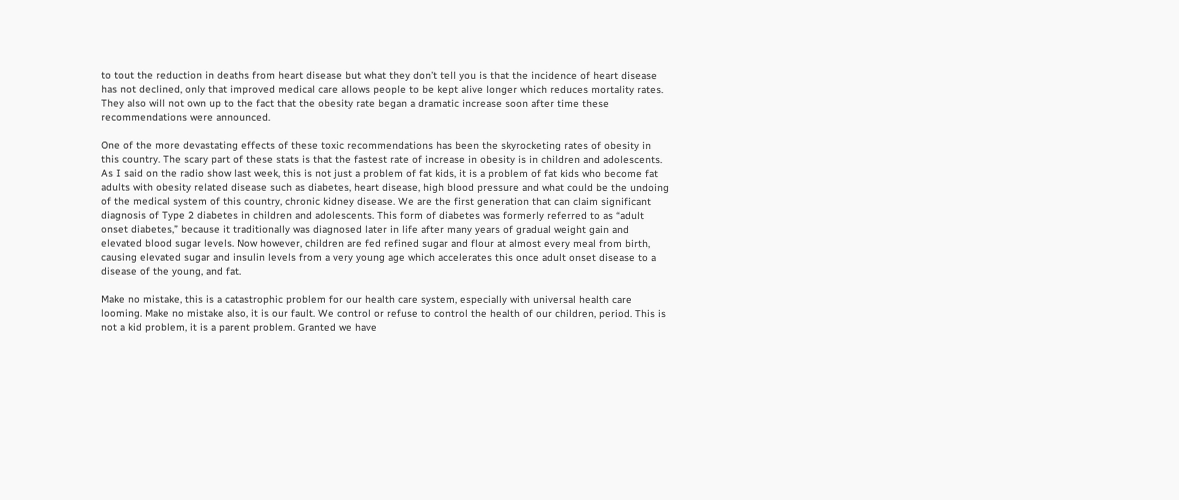to tout the reduction in deaths from heart disease but what they don’t tell you is that the incidence of heart disease has not declined, only that improved medical care allows people to be kept alive longer which reduces mortality rates. They also will not own up to the fact that the obesity rate began a dramatic increase soon after time these recommendations were announced.

One of the more devastating effects of these toxic recommendations has been the skyrocketing rates of obesity in this country. The scary part of these stats is that the fastest rate of increase in obesity is in children and adolescents. As I said on the radio show last week, this is not just a problem of fat kids, it is a problem of fat kids who become fat adults with obesity related disease such as diabetes, heart disease, high blood pressure and what could be the undoing of the medical system of this country, chronic kidney disease. We are the first generation that can claim significant diagnosis of Type 2 diabetes in children and adolescents. This form of diabetes was formerly referred to as “adult onset diabetes,” because it traditionally was diagnosed later in life after many years of gradual weight gain and elevated blood sugar levels. Now however, children are fed refined sugar and flour at almost every meal from birth, causing elevated sugar and insulin levels from a very young age which accelerates this once adult onset disease to a disease of the young, and fat.

Make no mistake, this is a catastrophic problem for our health care system, especially with universal health care looming. Make no mistake also, it is our fault. We control or refuse to control the health of our children, period. This is not a kid problem, it is a parent problem. Granted we have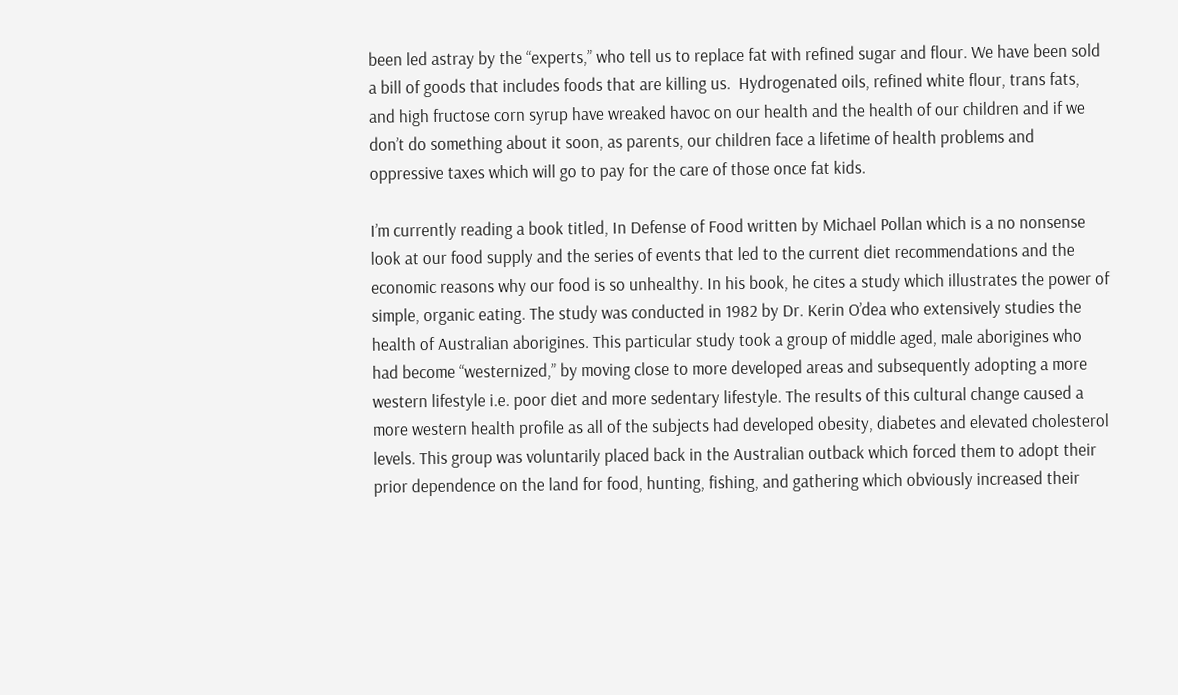been led astray by the “experts,” who tell us to replace fat with refined sugar and flour. We have been sold a bill of goods that includes foods that are killing us.  Hydrogenated oils, refined white flour, trans fats, and high fructose corn syrup have wreaked havoc on our health and the health of our children and if we don’t do something about it soon, as parents, our children face a lifetime of health problems and oppressive taxes which will go to pay for the care of those once fat kids.

I’m currently reading a book titled, In Defense of Food written by Michael Pollan which is a no nonsense look at our food supply and the series of events that led to the current diet recommendations and the economic reasons why our food is so unhealthy. In his book, he cites a study which illustrates the power of simple, organic eating. The study was conducted in 1982 by Dr. Kerin O’dea who extensively studies the health of Australian aborigines. This particular study took a group of middle aged, male aborigines who had become “westernized,” by moving close to more developed areas and subsequently adopting a more western lifestyle i.e. poor diet and more sedentary lifestyle. The results of this cultural change caused a more western health profile as all of the subjects had developed obesity, diabetes and elevated cholesterol levels. This group was voluntarily placed back in the Australian outback which forced them to adopt their prior dependence on the land for food, hunting, fishing, and gathering which obviously increased their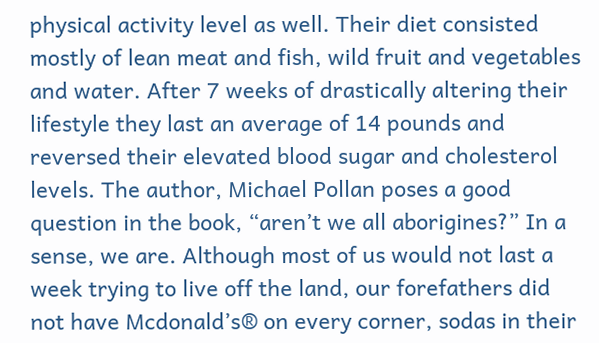physical activity level as well. Their diet consisted mostly of lean meat and fish, wild fruit and vegetables and water. After 7 weeks of drastically altering their lifestyle they last an average of 14 pounds and reversed their elevated blood sugar and cholesterol levels. The author, Michael Pollan poses a good question in the book, “aren’t we all aborigines?” In a sense, we are. Although most of us would not last a week trying to live off the land, our forefathers did not have Mcdonald’s® on every corner, sodas in their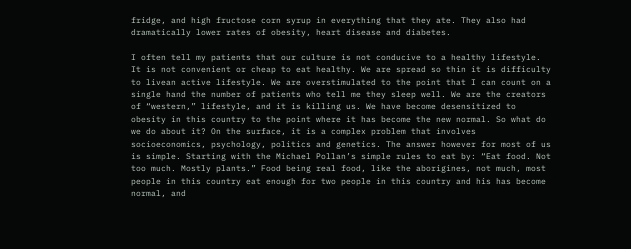fridge, and high fructose corn syrup in everything that they ate. They also had dramatically lower rates of obesity, heart disease and diabetes.

I often tell my patients that our culture is not conducive to a healthy lifestyle. It is not convenient or cheap to eat healthy. We are spread so thin it is difficulty to livean active lifestyle. We are overstimulated to the point that I can count on a single hand the number of patients who tell me they sleep well. We are the creators of “western,” lifestyle, and it is killing us. We have become desensitized to obesity in this country to the point where it has become the new normal. So what do we do about it? On the surface, it is a complex problem that involves socioeconomics, psychology, politics and genetics. The answer however for most of us is simple. Starting with the Michael Pollan’s simple rules to eat by: “Eat food. Not too much. Mostly plants.” Food being real food, like the aborigines, not much, most people in this country eat enough for two people in this country and his has become normal, and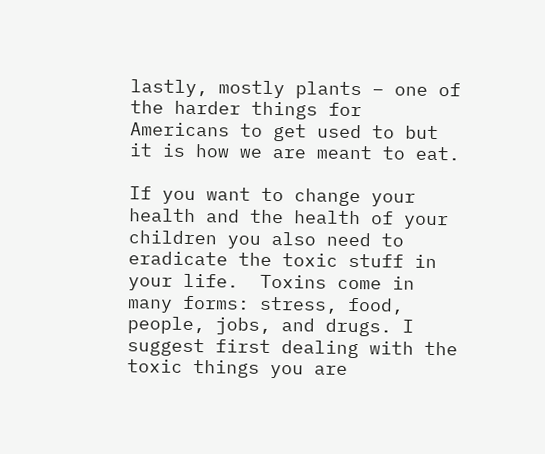lastly, mostly plants – one of the harder things for Americans to get used to but it is how we are meant to eat.

If you want to change your health and the health of your children you also need to eradicate the toxic stuff in your life.  Toxins come in many forms: stress, food, people, jobs, and drugs. I suggest first dealing with the toxic things you are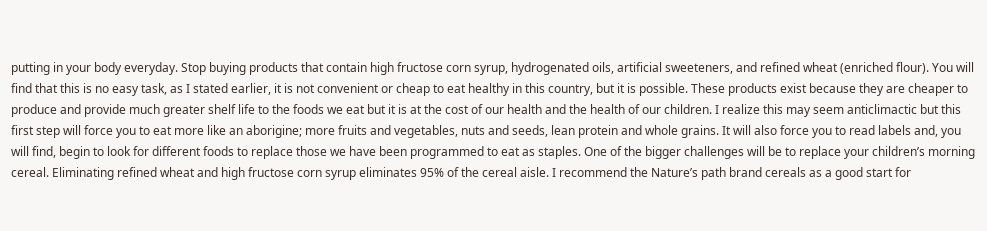putting in your body everyday. Stop buying products that contain high fructose corn syrup, hydrogenated oils, artificial sweeteners, and refined wheat (enriched flour). You will find that this is no easy task, as I stated earlier, it is not convenient or cheap to eat healthy in this country, but it is possible. These products exist because they are cheaper to produce and provide much greater shelf life to the foods we eat but it is at the cost of our health and the health of our children. I realize this may seem anticlimactic but this first step will force you to eat more like an aborigine; more fruits and vegetables, nuts and seeds, lean protein and whole grains. It will also force you to read labels and, you will find, begin to look for different foods to replace those we have been programmed to eat as staples. One of the bigger challenges will be to replace your children’s morning cereal. Eliminating refined wheat and high fructose corn syrup eliminates 95% of the cereal aisle. I recommend the Nature’s path brand cereals as a good start for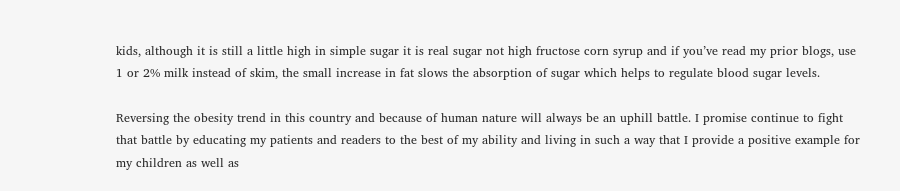kids, although it is still a little high in simple sugar it is real sugar not high fructose corn syrup and if you’ve read my prior blogs, use 1 or 2% milk instead of skim, the small increase in fat slows the absorption of sugar which helps to regulate blood sugar levels.

Reversing the obesity trend in this country and because of human nature will always be an uphill battle. I promise continue to fight that battle by educating my patients and readers to the best of my ability and living in such a way that I provide a positive example for my children as well as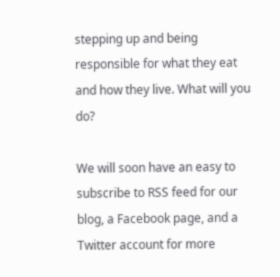stepping up and being responsible for what they eat and how they live. What will you do?

We will soon have an easy to subscribe to RSS feed for our blog, a Facebook page, and a Twitter account for more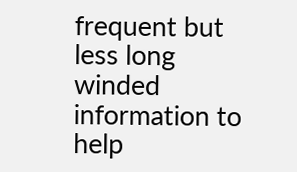frequent but less long winded information to help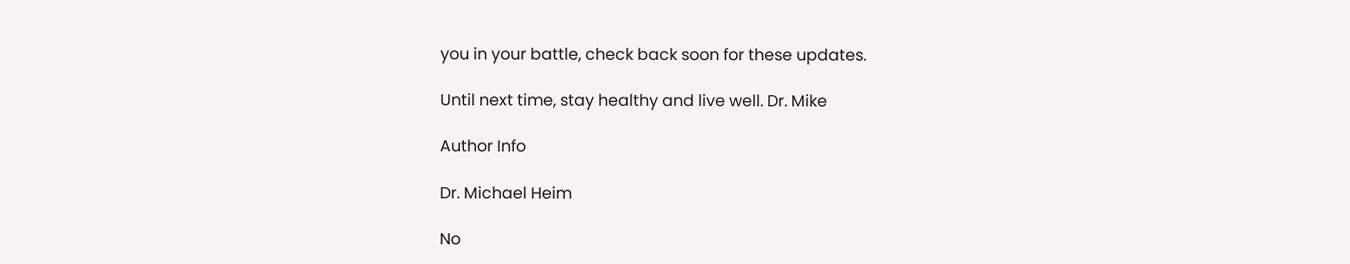you in your battle, check back soon for these updates.

Until next time, stay healthy and live well. Dr. Mike

Author Info

Dr. Michael Heim

No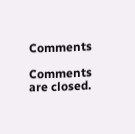Comments

Comments are closed.